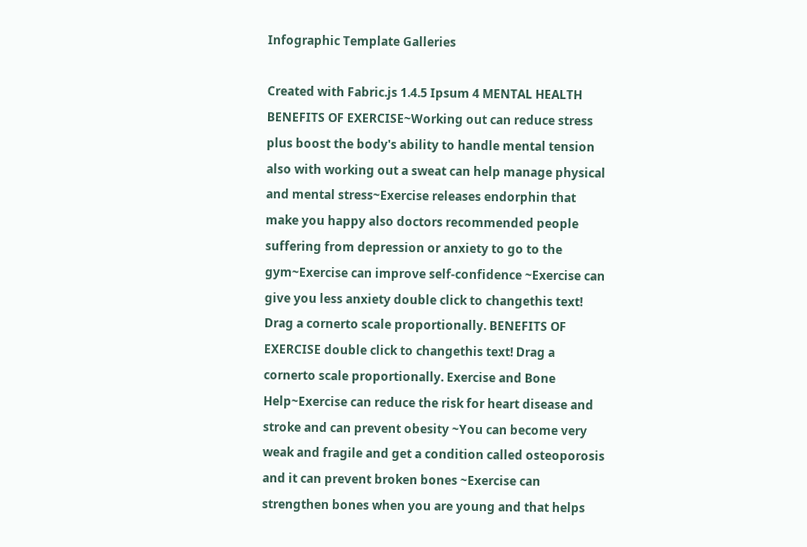Infographic Template Galleries

Created with Fabric.js 1.4.5 Ipsum 4 MENTAL HEALTH BENEFITS OF EXERCISE~Working out can reduce stress plus boost the body's ability to handle mental tension also with working out a sweat can help manage physical and mental stress~Exercise releases endorphin that make you happy also doctors recommended people suffering from depression or anxiety to go to the gym~Exercise can improve self-confidence ~Exercise can give you less anxiety double click to changethis text! Drag a cornerto scale proportionally. BENEFITS OF EXERCISE double click to changethis text! Drag a cornerto scale proportionally. Exercise and Bone Help~Exercise can reduce the risk for heart disease and stroke and can prevent obesity ~You can become very weak and fragile and get a condition called osteoporosis and it can prevent broken bones ~Exercise can strengthen bones when you are young and that helps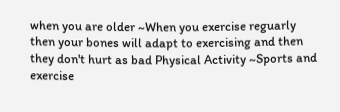when you are older ~When you exercise reguarly then your bones will adapt to exercising and then they don't hurt as bad Physical Activity ~Sports and exercise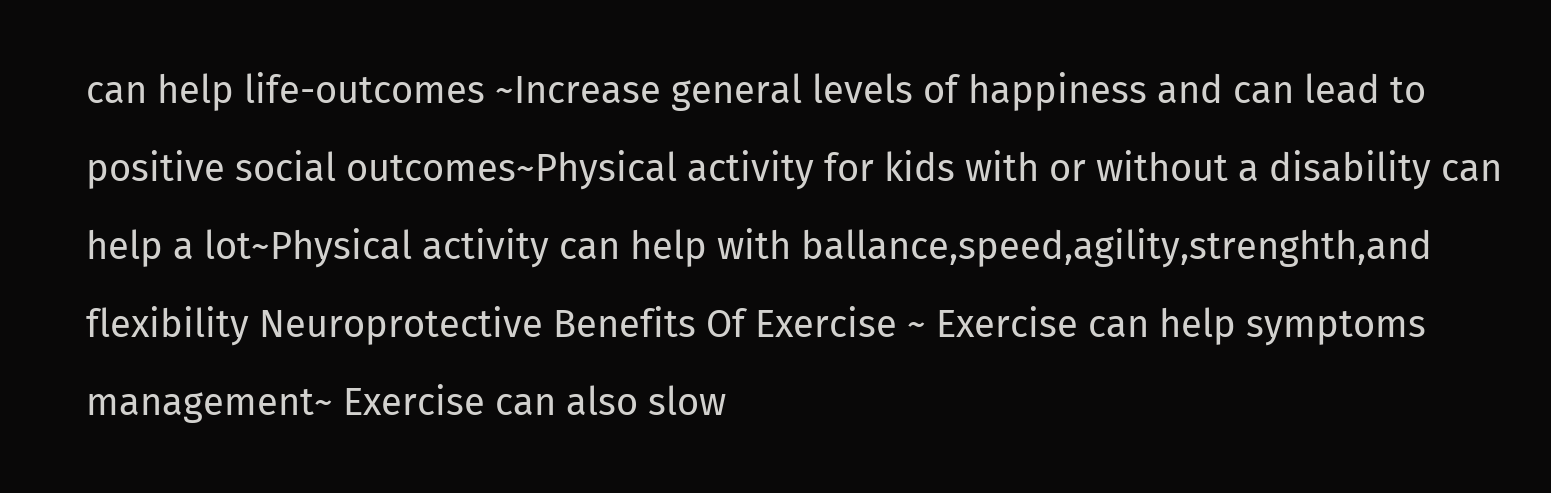can help life-outcomes ~Increase general levels of happiness and can lead to positive social outcomes~Physical activity for kids with or without a disability can help a lot~Physical activity can help with ballance,speed,agility,strenghth,and flexibility Neuroprotective Benefits Of Exercise ~ Exercise can help symptoms management~ Exercise can also slow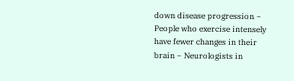down disease progression ~ People who exercise intensely have fewer changes in their brain ~ Neurologists in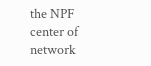the NPF center of network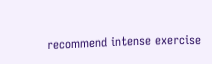recommend intense exercise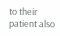to their patient also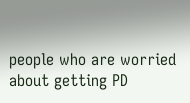people who are worried about getting PD